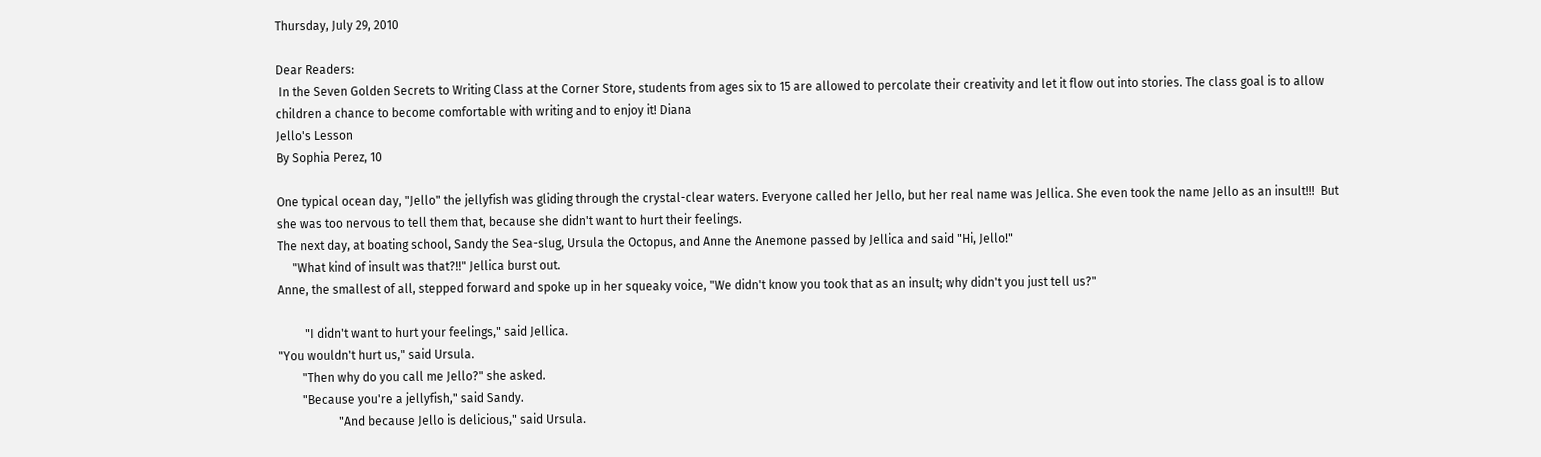Thursday, July 29, 2010

Dear Readers:
 In the Seven Golden Secrets to Writing Class at the Corner Store, students from ages six to 15 are allowed to percolate their creativity and let it flow out into stories. The class goal is to allow children a chance to become comfortable with writing and to enjoy it! Diana
Jello's Lesson
By Sophia Perez, 10

One typical ocean day, "Jello" the jellyfish was gliding through the crystal-clear waters. Everyone called her Jello, but her real name was Jellica. She even took the name Jello as an insult!!!  But she was too nervous to tell them that, because she didn't want to hurt their feelings.
The next day, at boating school, Sandy the Sea-slug, Ursula the Octopus, and Anne the Anemone passed by Jellica and said "Hi, Jello!"
     "What kind of insult was that?!!" Jellica burst out.
Anne, the smallest of all, stepped forward and spoke up in her squeaky voice, "We didn't know you took that as an insult; why didn't you just tell us?"

         "I didn't want to hurt your feelings," said Jellica.
"You wouldn't hurt us," said Ursula.
        "Then why do you call me Jello?" she asked.
        "Because you're a jellyfish," said Sandy.
                    "And because Jello is delicious," said Ursula.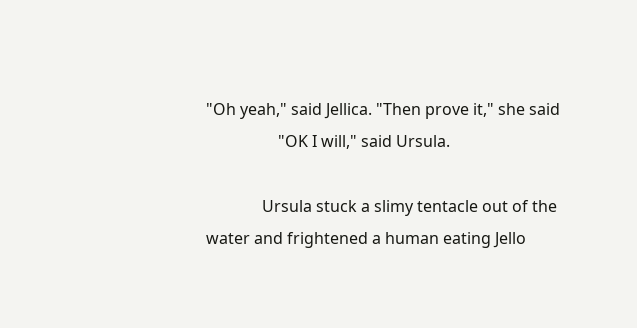"Oh yeah," said Jellica. "Then prove it," she said
                  "OK I will," said Ursula.

              Ursula stuck a slimy tentacle out of the water and frightened a human eating Jello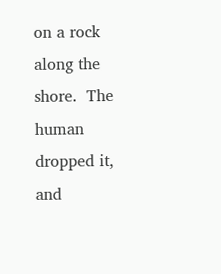on a rock along the shore.  The human dropped it, and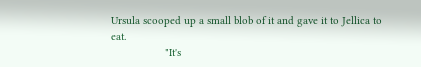Ursula scooped up a small blob of it and gave it to Jellica to eat.
                  "It's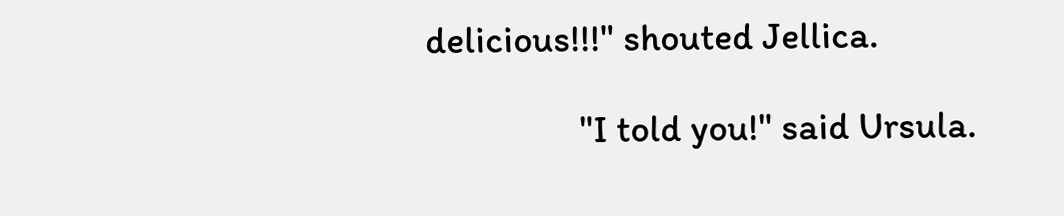delicious!!!" shouted Jellica.

                 "I told you!" said Ursula.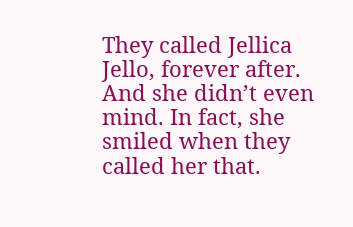They called Jellica Jello, forever after. And she didn’t even mind. In fact, she  smiled when they called her that.